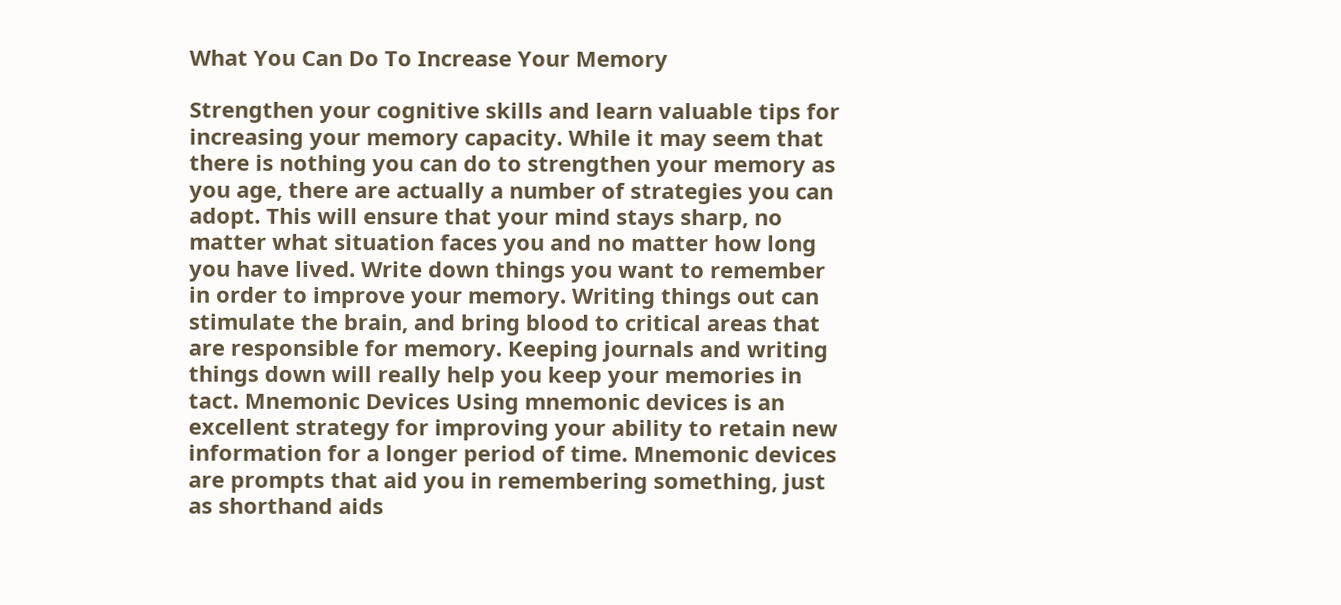What You Can Do To Increase Your Memory

Strengthen your cognitive skills and learn valuable tips for increasing your memory capacity. While it may seem that there is nothing you can do to strengthen your memory as you age, there are actually a number of strategies you can adopt. This will ensure that your mind stays sharp, no matter what situation faces you and no matter how long you have lived. Write down things you want to remember in order to improve your memory. Writing things out can stimulate the brain, and bring blood to critical areas that are responsible for memory. Keeping journals and writing things down will really help you keep your memories in tact. Mnemonic Devices Using mnemonic devices is an excellent strategy for improving your ability to retain new information for a longer period of time. Mnemonic devices are prompts that aid you in remembering something, just as shorthand aids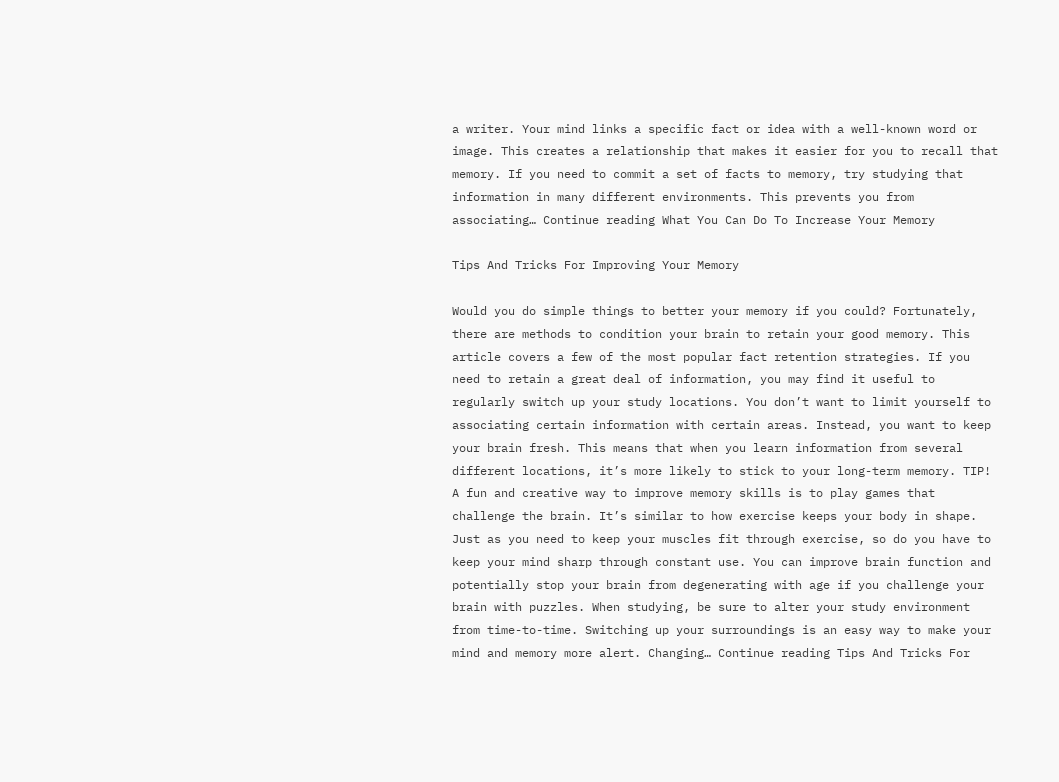a writer. Your mind links a specific fact or idea with a well-known word or image. This creates a relationship that makes it easier for you to recall that memory. If you need to commit a set of facts to memory, try studying that information in many different environments. This prevents you from associating… Continue reading What You Can Do To Increase Your Memory

Tips And Tricks For Improving Your Memory

Would you do simple things to better your memory if you could? Fortunately, there are methods to condition your brain to retain your good memory. This article covers a few of the most popular fact retention strategies. If you need to retain a great deal of information, you may find it useful to regularly switch up your study locations. You don’t want to limit yourself to associating certain information with certain areas. Instead, you want to keep your brain fresh. This means that when you learn information from several different locations, it’s more likely to stick to your long-term memory. TIP! A fun and creative way to improve memory skills is to play games that challenge the brain. It’s similar to how exercise keeps your body in shape. Just as you need to keep your muscles fit through exercise, so do you have to keep your mind sharp through constant use. You can improve brain function and potentially stop your brain from degenerating with age if you challenge your brain with puzzles. When studying, be sure to alter your study environment from time-to-time. Switching up your surroundings is an easy way to make your mind and memory more alert. Changing… Continue reading Tips And Tricks For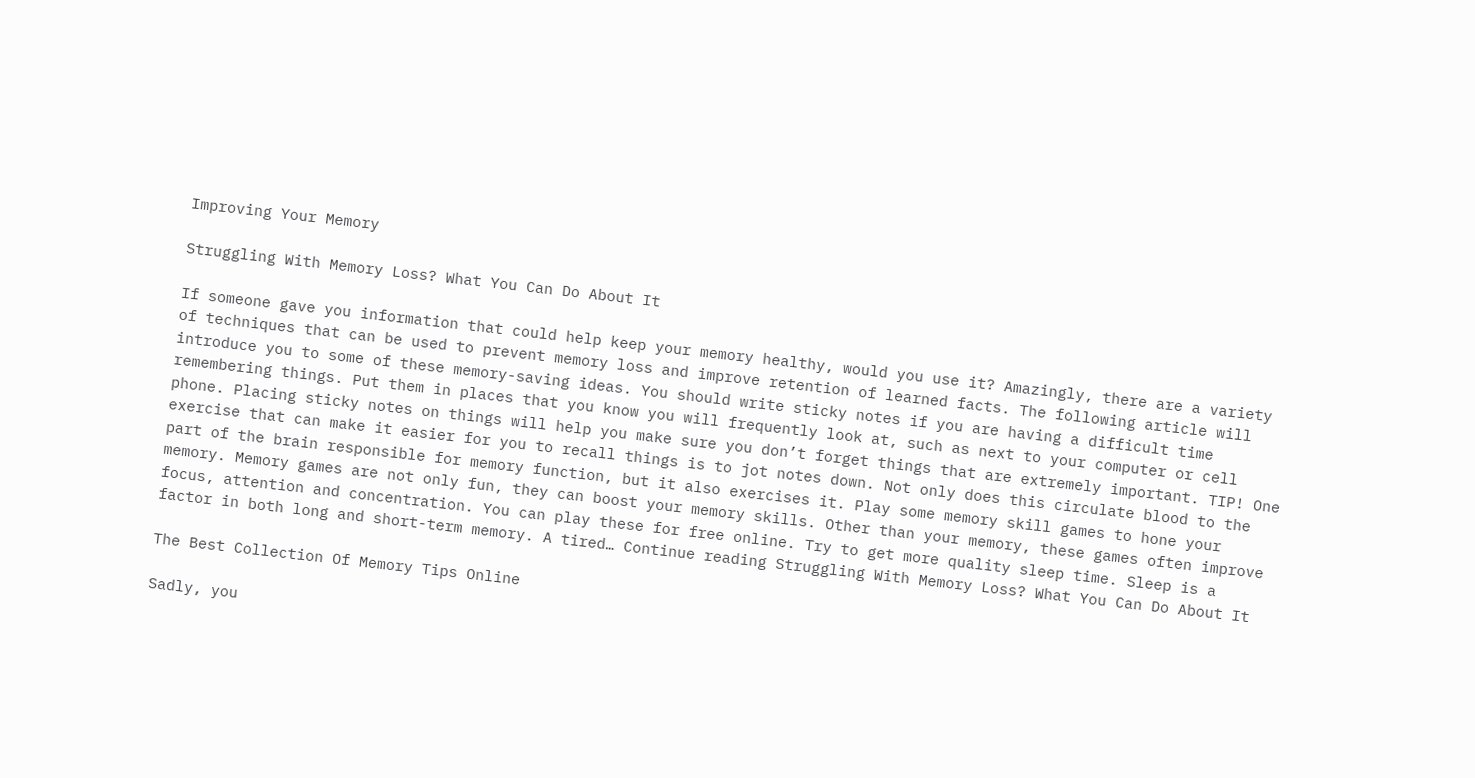Improving Your Memory

Struggling With Memory Loss? What You Can Do About It

If someone gave you information that could help keep your memory healthy, would you use it? Amazingly, there are a variety of techniques that can be used to prevent memory loss and improve retention of learned facts. The following article will introduce you to some of these memory-saving ideas. You should write sticky notes if you are having a difficult time remembering things. Put them in places that you know you will frequently look at, such as next to your computer or cell phone. Placing sticky notes on things will help you make sure you don’t forget things that are extremely important. TIP! One exercise that can make it easier for you to recall things is to jot notes down. Not only does this circulate blood to the part of the brain responsible for memory function, but it also exercises it. Play some memory skill games to hone your memory. Memory games are not only fun, they can boost your memory skills. Other than your memory, these games often improve focus, attention and concentration. You can play these for free online. Try to get more quality sleep time. Sleep is a factor in both long and short-term memory. A tired… Continue reading Struggling With Memory Loss? What You Can Do About It

The Best Collection Of Memory Tips Online

Sadly, you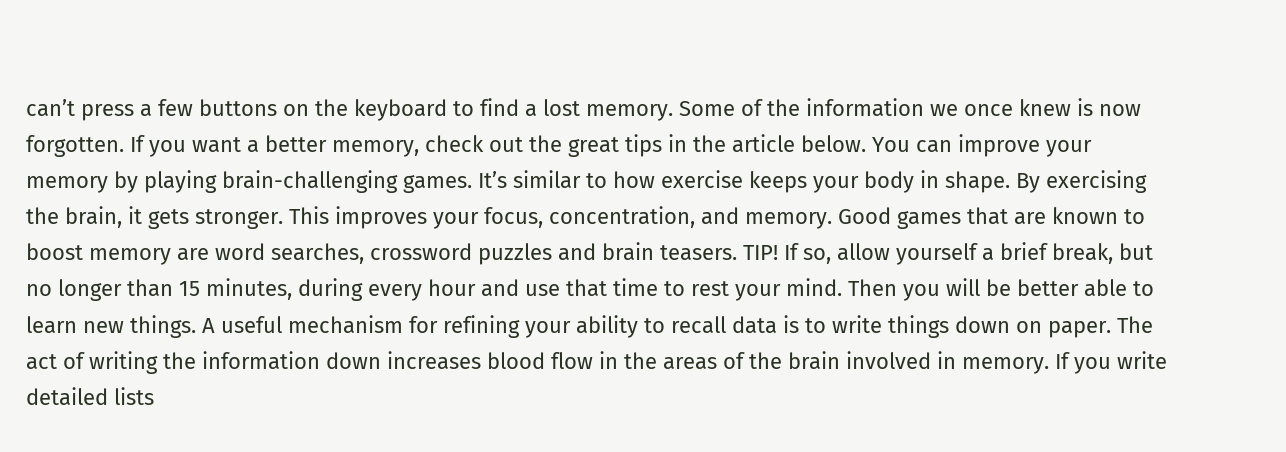can’t press a few buttons on the keyboard to find a lost memory. Some of the information we once knew is now forgotten. If you want a better memory, check out the great tips in the article below. You can improve your memory by playing brain-challenging games. It’s similar to how exercise keeps your body in shape. By exercising the brain, it gets stronger. This improves your focus, concentration, and memory. Good games that are known to boost memory are word searches, crossword puzzles and brain teasers. TIP! If so, allow yourself a brief break, but no longer than 15 minutes, during every hour and use that time to rest your mind. Then you will be better able to learn new things. A useful mechanism for refining your ability to recall data is to write things down on paper. The act of writing the information down increases blood flow in the areas of the brain involved in memory. If you write detailed lists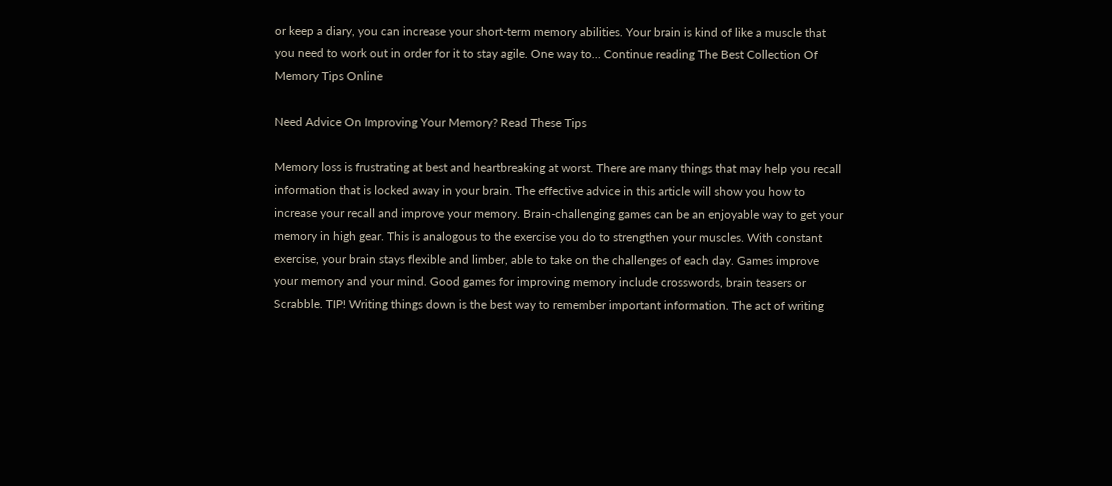or keep a diary, you can increase your short-term memory abilities. Your brain is kind of like a muscle that you need to work out in order for it to stay agile. One way to… Continue reading The Best Collection Of Memory Tips Online

Need Advice On Improving Your Memory? Read These Tips

Memory loss is frustrating at best and heartbreaking at worst. There are many things that may help you recall information that is locked away in your brain. The effective advice in this article will show you how to increase your recall and improve your memory. Brain-challenging games can be an enjoyable way to get your memory in high gear. This is analogous to the exercise you do to strengthen your muscles. With constant exercise, your brain stays flexible and limber, able to take on the challenges of each day. Games improve your memory and your mind. Good games for improving memory include crosswords, brain teasers or Scrabble. TIP! Writing things down is the best way to remember important information. The act of writing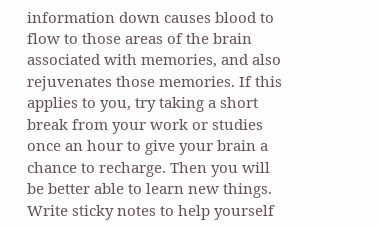information down causes blood to flow to those areas of the brain associated with memories, and also rejuvenates those memories. If this applies to you, try taking a short break from your work or studies once an hour to give your brain a chance to recharge. Then you will be better able to learn new things. Write sticky notes to help yourself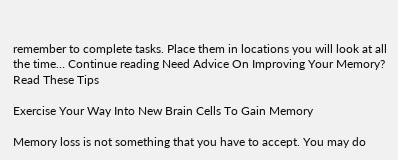remember to complete tasks. Place them in locations you will look at all the time… Continue reading Need Advice On Improving Your Memory? Read These Tips

Exercise Your Way Into New Brain Cells To Gain Memory

Memory loss is not something that you have to accept. You may do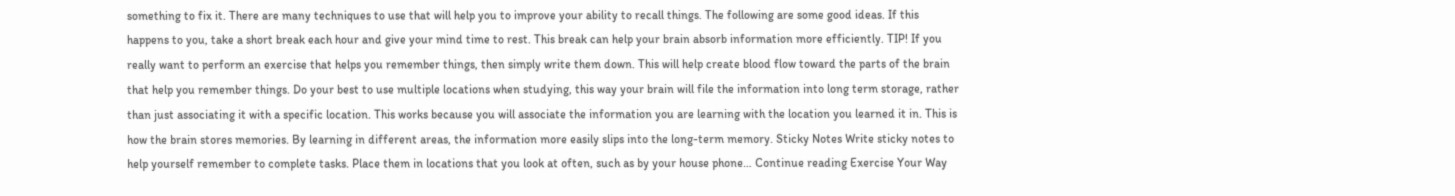something to fix it. There are many techniques to use that will help you to improve your ability to recall things. The following are some good ideas. If this happens to you, take a short break each hour and give your mind time to rest. This break can help your brain absorb information more efficiently. TIP! If you really want to perform an exercise that helps you remember things, then simply write them down. This will help create blood flow toward the parts of the brain that help you remember things. Do your best to use multiple locations when studying, this way your brain will file the information into long term storage, rather than just associating it with a specific location. This works because you will associate the information you are learning with the location you learned it in. This is how the brain stores memories. By learning in different areas, the information more easily slips into the long-term memory. Sticky Notes Write sticky notes to help yourself remember to complete tasks. Place them in locations that you look at often, such as by your house phone… Continue reading Exercise Your Way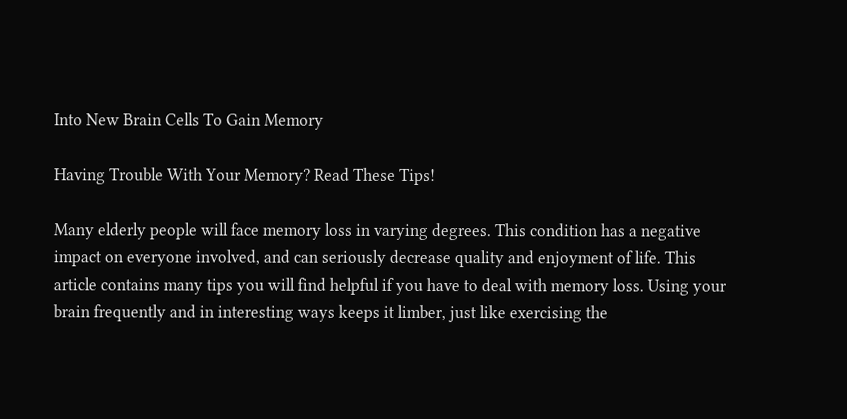Into New Brain Cells To Gain Memory

Having Trouble With Your Memory? Read These Tips!

Many elderly people will face memory loss in varying degrees. This condition has a negative impact on everyone involved, and can seriously decrease quality and enjoyment of life. This article contains many tips you will find helpful if you have to deal with memory loss. Using your brain frequently and in interesting ways keeps it limber, just like exercising the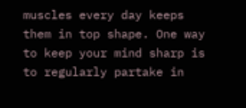muscles every day keeps them in top shape. One way to keep your mind sharp is to regularly partake in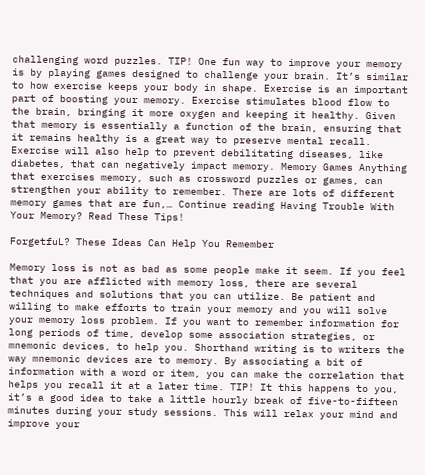challenging word puzzles. TIP! One fun way to improve your memory is by playing games designed to challenge your brain. It’s similar to how exercise keeps your body in shape. Exercise is an important part of boosting your memory. Exercise stimulates blood flow to the brain, bringing it more oxygen and keeping it healthy. Given that memory is essentially a function of the brain, ensuring that it remains healthy is a great way to preserve mental recall. Exercise will also help to prevent debilitating diseases, like diabetes, that can negatively impact memory. Memory Games Anything that exercises memory, such as crossword puzzles or games, can strengthen your ability to remember. There are lots of different memory games that are fun,… Continue reading Having Trouble With Your Memory? Read These Tips!

ForgetfuL? These Ideas Can Help You Remember

Memory loss is not as bad as some people make it seem. If you feel that you are afflicted with memory loss, there are several techniques and solutions that you can utilize. Be patient and willing to make efforts to train your memory and you will solve your memory loss problem. If you want to remember information for long periods of time, develop some association strategies, or mnemonic devices, to help you. Shorthand writing is to writers the way mnemonic devices are to memory. By associating a bit of information with a word or item, you can make the correlation that helps you recall it at a later time. TIP! It this happens to you, it’s a good idea to take a little hourly break of five-to-fifteen minutes during your study sessions. This will relax your mind and improve your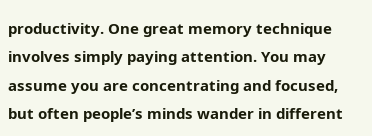productivity. One great memory technique involves simply paying attention. You may assume you are concentrating and focused, but often people’s minds wander in different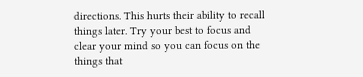directions. This hurts their ability to recall things later. Try your best to focus and clear your mind so you can focus on the things that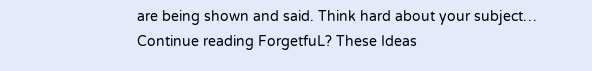are being shown and said. Think hard about your subject… Continue reading ForgetfuL? These Ideas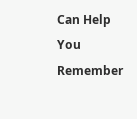Can Help You Remember